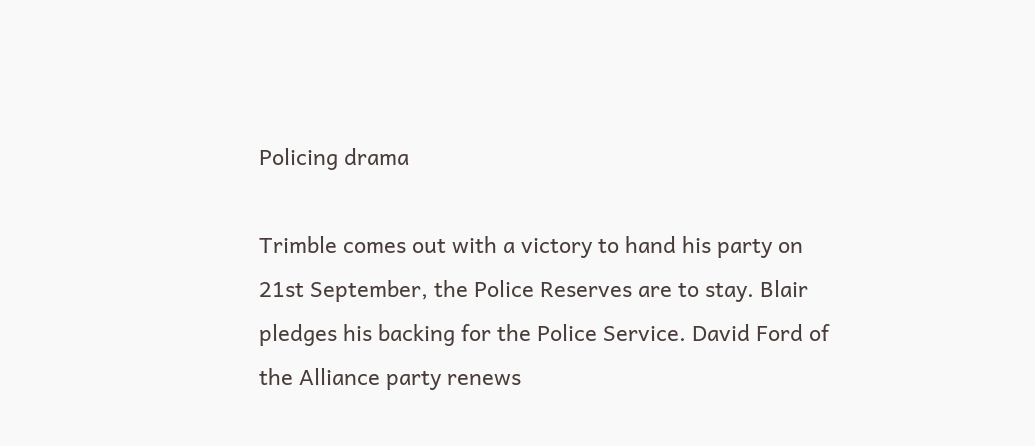Policing drama

Trimble comes out with a victory to hand his party on 21st September, the Police Reserves are to stay. Blair pledges his backing for the Police Service. David Ford of the Alliance party renews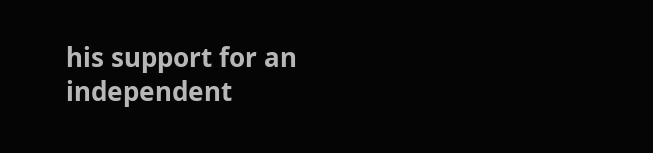his support for an independent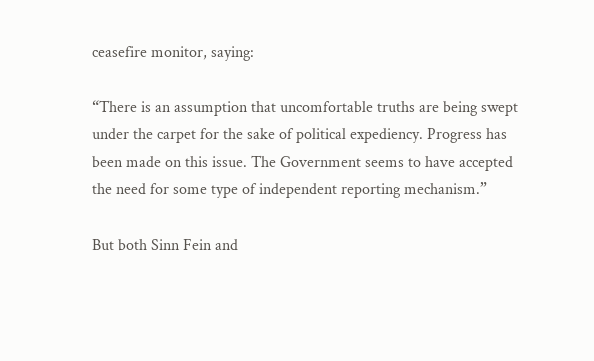ceasefire monitor, saying:

“There is an assumption that uncomfortable truths are being swept under the carpet for the sake of political expediency. Progress has been made on this issue. The Government seems to have accepted the need for some type of independent reporting mechanism.”

But both Sinn Fein and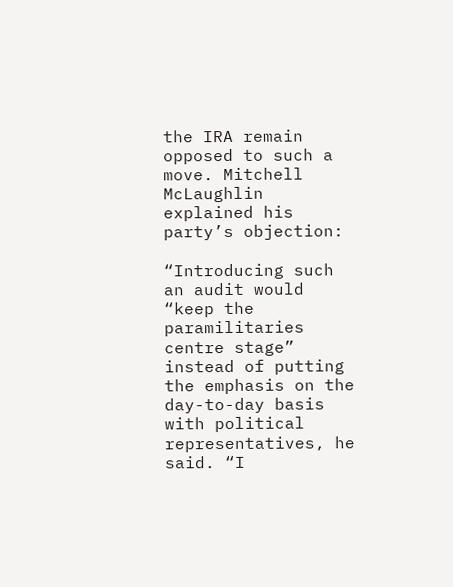the IRA remain opposed to such a move. Mitchell McLaughlin explained his party’s objection:

“Introducing such an audit would “keep the paramilitaries centre stage” instead of putting the emphasis on the day-to-day basis with political representatives, he said. “I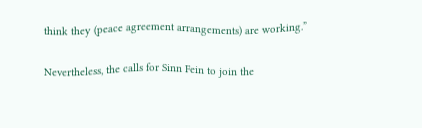think they (peace agreement arrangements) are working.”

Nevertheless, the calls for Sinn Fein to join the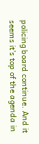policing board continue. And it seems it’s top of the agenda in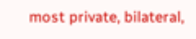most private, bilateral,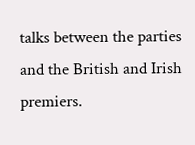talks between the parties and the British and Irish premiers.